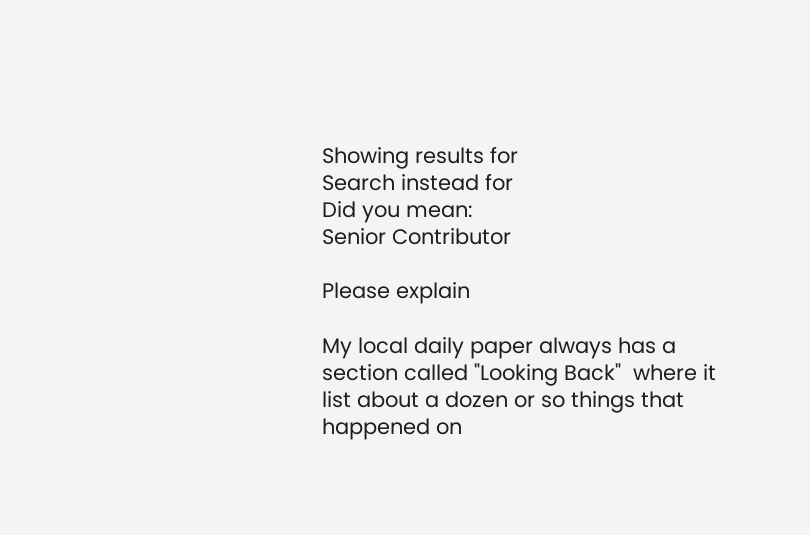Showing results for
Search instead for
Did you mean:
Senior Contributor

Please explain

My local daily paper always has a section called "Looking Back"  where it list about a dozen or so things that happened on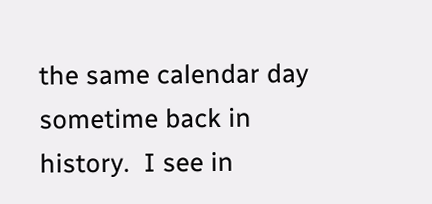the same calendar day sometime back in history.  I see in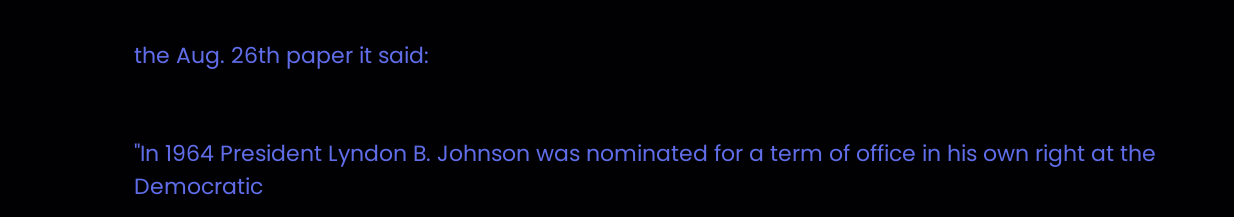the Aug. 26th paper it said:


"In 1964 President Lyndon B. Johnson was nominated for a term of office in his own right at the Democratic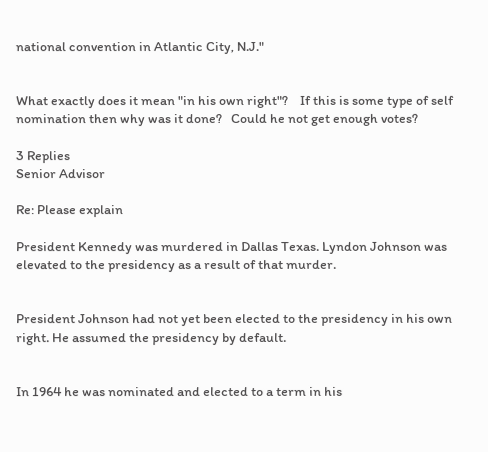national convention in Atlantic City, N.J."


What exactly does it mean "in his own right"?    If this is some type of self nomination then why was it done?   Could he not get enough votes?

3 Replies
Senior Advisor

Re: Please explain

President Kennedy was murdered in Dallas Texas. Lyndon Johnson was elevated to the presidency as a result of that murder.


President Johnson had not yet been elected to the presidency in his own right. He assumed the presidency by default.


In 1964 he was nominated and elected to a term in his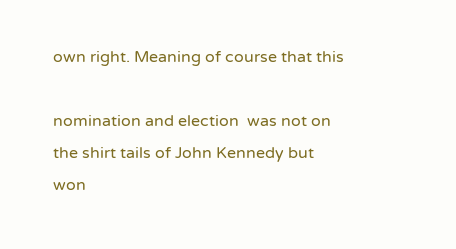own right. Meaning of course that this

nomination and election  was not on the shirt tails of John Kennedy but won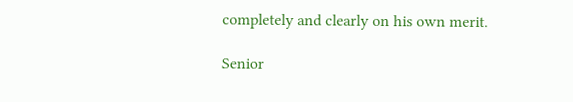completely and clearly on his own merit.

Senior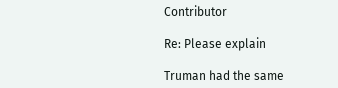Contributor

Re: Please explain

Truman had the same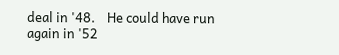deal in '48.    He could have run again in '52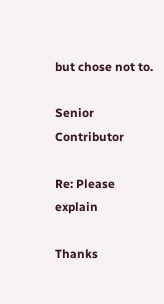but chose not to.

Senior Contributor

Re: Please explain

Thanks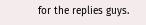for the replies guys.